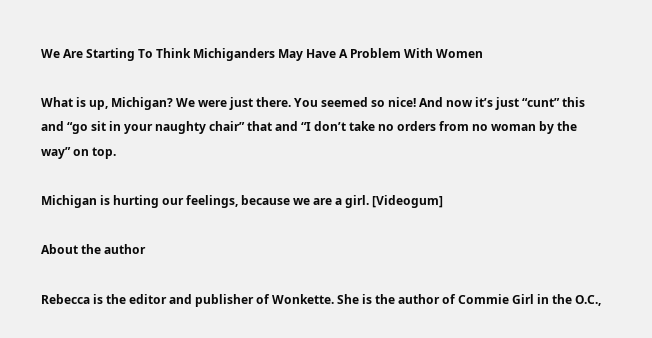We Are Starting To Think Michiganders May Have A Problem With Women

What is up, Michigan? We were just there. You seemed so nice! And now it’s just “cunt” this and “go sit in your naughty chair” that and “I don’t take no orders from no woman by the way” on top.

Michigan is hurting our feelings, because we are a girl. [Videogum]

About the author

Rebecca is the editor and publisher of Wonkette. She is the author of Commie Girl in the O.C.,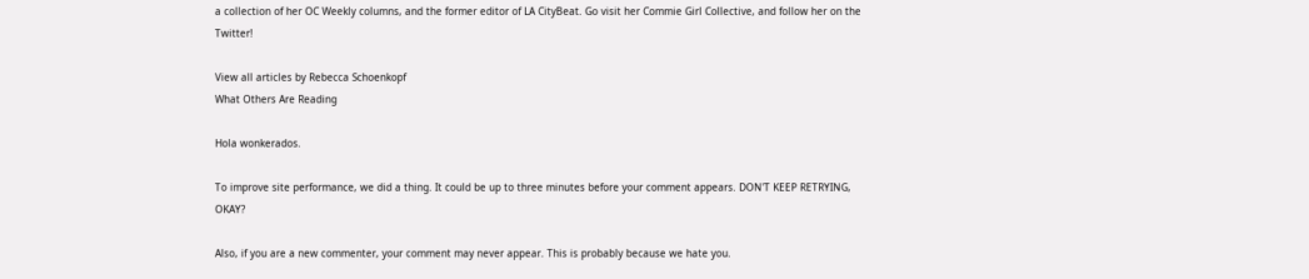a collection of her OC Weekly columns, and the former editor of LA CityBeat. Go visit her Commie Girl Collective, and follow her on the Twitter!

View all articles by Rebecca Schoenkopf
What Others Are Reading

Hola wonkerados.

To improve site performance, we did a thing. It could be up to three minutes before your comment appears. DON'T KEEP RETRYING, OKAY?

Also, if you are a new commenter, your comment may never appear. This is probably because we hate you.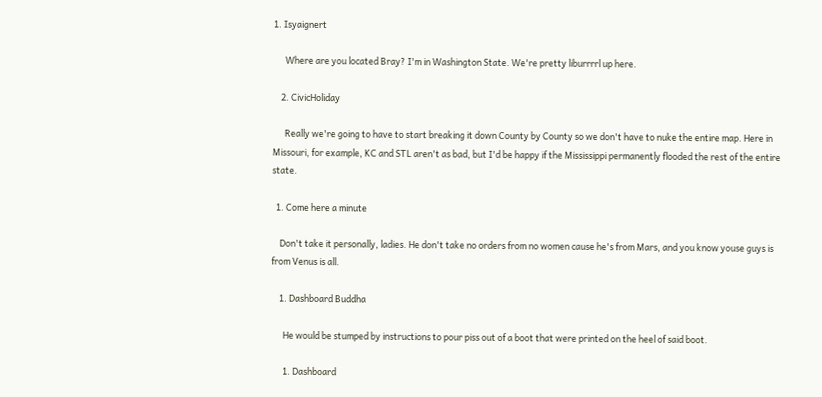1. Isyaignert

      Where are you located Bray? I'm in Washington State. We're pretty liburrrrl up here.

    2. CivicHoliday

      Really we're going to have to start breaking it down County by County so we don't have to nuke the entire map. Here in Missouri, for example, KC and STL aren't as bad, but I'd be happy if the Mississippi permanently flooded the rest of the entire state.

  1. Come here a minute

    Don't take it personally, ladies. He don't take no orders from no women cause he's from Mars, and you know youse guys is from Venus is all.

    1. Dashboard Buddha

      He would be stumped by instructions to pour piss out of a boot that were printed on the heel of said boot.

      1. Dashboard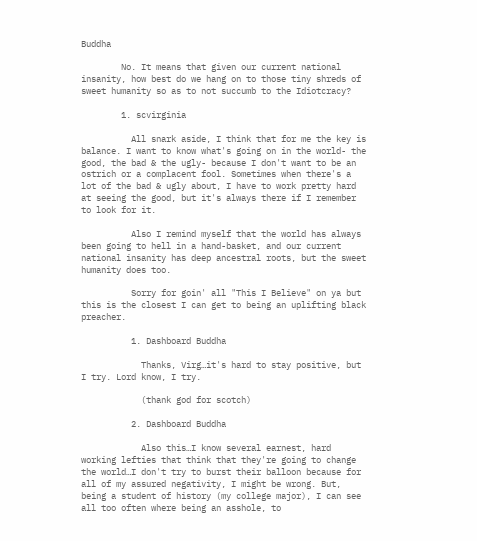Buddha

        No. It means that given our current national insanity, how best do we hang on to those tiny shreds of sweet humanity so as to not succumb to the Idiotcracy?

        1. scvirginia

          All snark aside, I think that for me the key is balance. I want to know what's going on in the world- the good, the bad & the ugly- because I don't want to be an ostrich or a complacent fool. Sometimes when there's a lot of the bad & ugly about, I have to work pretty hard at seeing the good, but it's always there if I remember to look for it.

          Also I remind myself that the world has always been going to hell in a hand-basket, and our current national insanity has deep ancestral roots, but the sweet humanity does too.

          Sorry for goin' all "This I Believe" on ya but this is the closest I can get to being an uplifting black preacher.

          1. Dashboard Buddha

            Thanks, Virg…it's hard to stay positive, but I try. Lord know, I try.

            (thank god for scotch)

          2. Dashboard Buddha

            Also this…I know several earnest, hard working lefties that think that they're going to change the world…I don't try to burst their balloon because for all of my assured negativity, I might be wrong. But, being a student of history (my college major), I can see all too often where being an asshole, to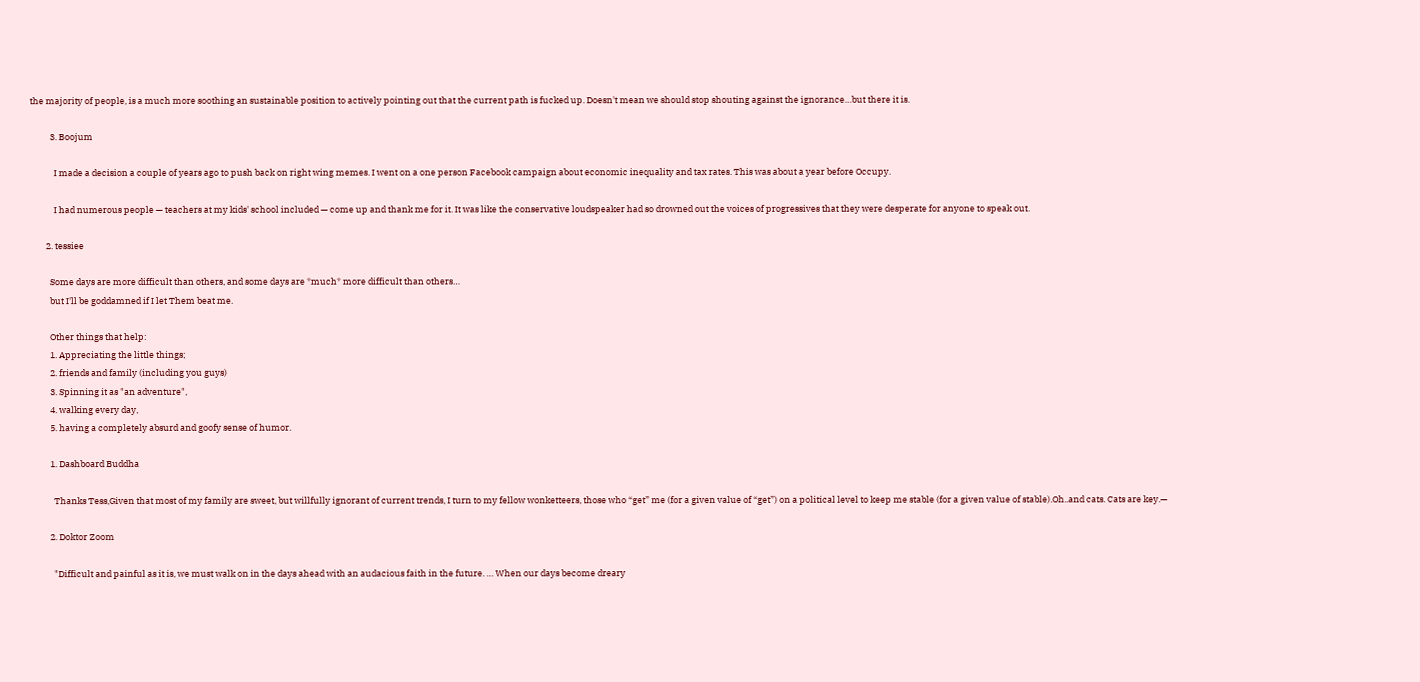the majority of people, is a much more soothing an sustainable position to actively pointing out that the current path is fucked up. Doesn't mean we should stop shouting against the ignorance…but there it is.

          3. Boojum

            I made a decision a couple of years ago to push back on right wing memes. I went on a one person Facebook campaign about economic inequality and tax rates. This was about a year before Occupy.

            I had numerous people — teachers at my kids' school included — come up and thank me for it. It was like the conservative loudspeaker had so drowned out the voices of progressives that they were desperate for anyone to speak out.

        2. tessiee

          Some days are more difficult than others, and some days are *much* more difficult than others…
          but I'll be goddamned if I let Them beat me.

          Other things that help:
          1. Appreciating the little things;
          2. friends and family (including you guys)
          3. Spinning it as "an adventure",
          4. walking every day,
          5. having a completely absurd and goofy sense of humor.

          1. Dashboard Buddha

            Thanks Tess,Given that most of my family are sweet, but willfully ignorant of current trends, I turn to my fellow wonketteers, those who “get” me (for a given value of “get”) on a political level to keep me stable (for a given value of stable).Oh..and cats. Cats are key.—

          2. Doktor Zoom

            "Difficult and painful as it is, we must walk on in the days ahead with an audacious faith in the future. … When our days become dreary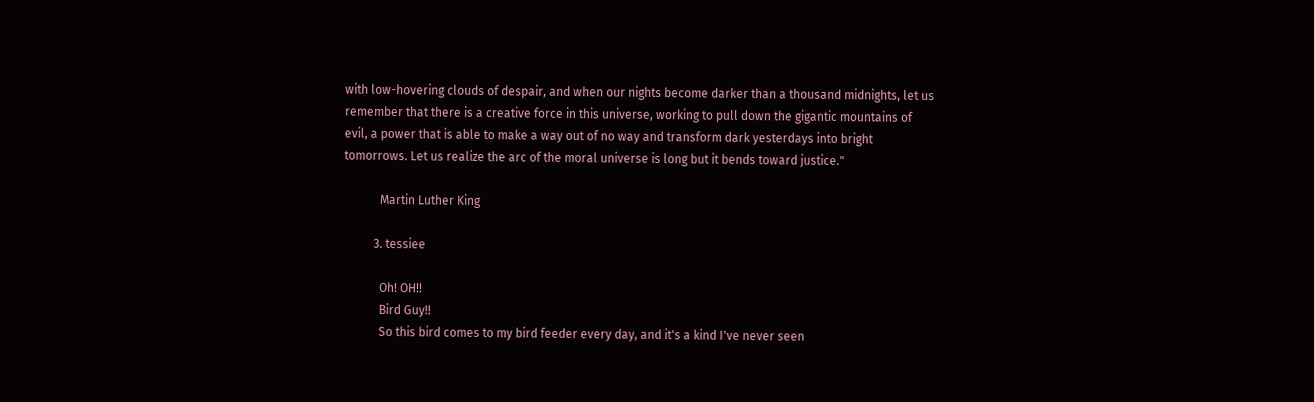with low-hovering clouds of despair, and when our nights become darker than a thousand midnights, let us remember that there is a creative force in this universe, working to pull down the gigantic mountains of evil, a power that is able to make a way out of no way and transform dark yesterdays into bright tomorrows. Let us realize the arc of the moral universe is long but it bends toward justice."

            Martin Luther King

          3. tessiee

            Oh! OH!!
            Bird Guy!!
            So this bird comes to my bird feeder every day, and it's a kind I've never seen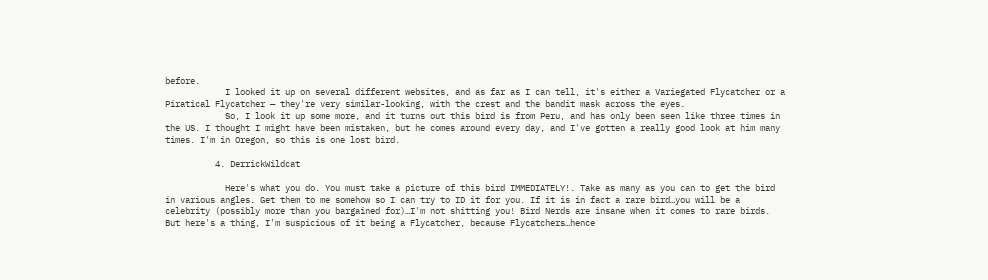before.
            I looked it up on several different websites, and as far as I can tell, it's either a Variegated Flycatcher or a Piratical Flycatcher — they're very similar-looking, with the crest and the bandit mask across the eyes.
            So, I look it up some more, and it turns out this bird is from Peru, and has only been seen like three times in the US. I thought I might have been mistaken, but he comes around every day, and I've gotten a really good look at him many times. I'm in Oregon, so this is one lost bird.

          4. DerrickWildcat

            Here's what you do. You must take a picture of this bird IMMEDIATELY!. Take as many as you can to get the bird in various angles. Get them to me somehow so I can try to ID it for you. If it is in fact a rare bird…you will be a celebrity (possibly more than you bargained for)…I'm not shitting you! Bird Nerds are insane when it comes to rare birds. But here's a thing, I'm suspicious of it being a Flycatcher, because Flycatchers…hence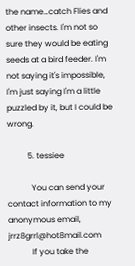the name…catch Flies and other insects. I'm not so sure they would be eating seeds at a bird feeder. I'm not saying it's impossible, I'm just saying I'm a little puzzled by it, but I could be wrong.

          5. tessiee

            You can send your contact information to my anonymous email, jrrz8grrl@hot8mail.com
            If you take the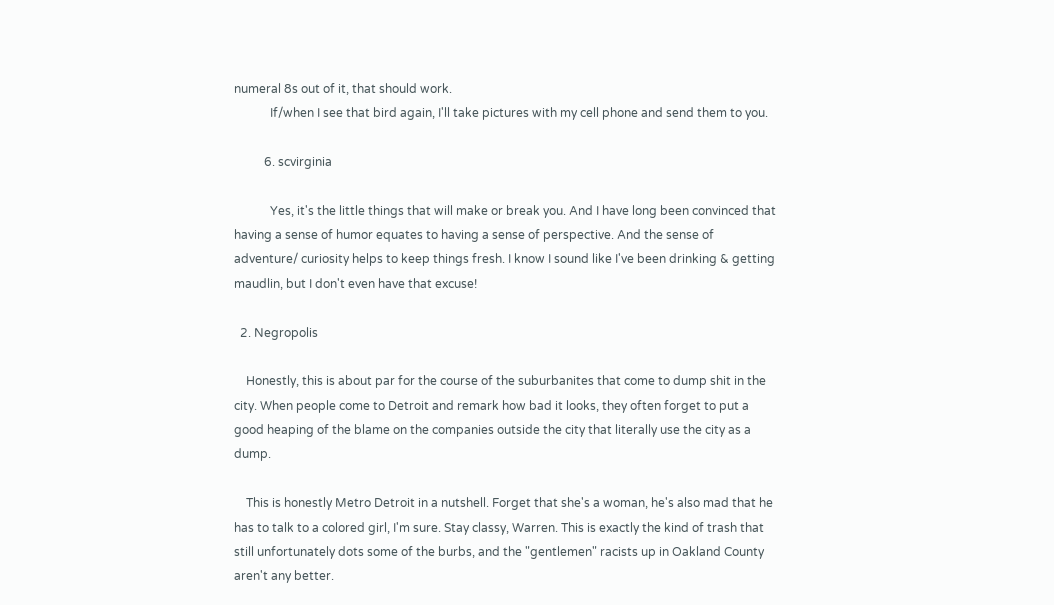numeral 8s out of it, that should work.
            If/when I see that bird again, I'll take pictures with my cell phone and send them to you.

          6. scvirginia

            Yes, it's the little things that will make or break you. And I have long been convinced that having a sense of humor equates to having a sense of perspective. And the sense of adventure/ curiosity helps to keep things fresh. I know I sound like I've been drinking & getting maudlin, but I don't even have that excuse!

  2. Negropolis

    Honestly, this is about par for the course of the suburbanites that come to dump shit in the city. When people come to Detroit and remark how bad it looks, they often forget to put a good heaping of the blame on the companies outside the city that literally use the city as a dump.

    This is honestly Metro Detroit in a nutshell. Forget that she's a woman, he's also mad that he has to talk to a colored girl, I'm sure. Stay classy, Warren. This is exactly the kind of trash that still unfortunately dots some of the burbs, and the "gentlemen" racists up in Oakland County aren't any better.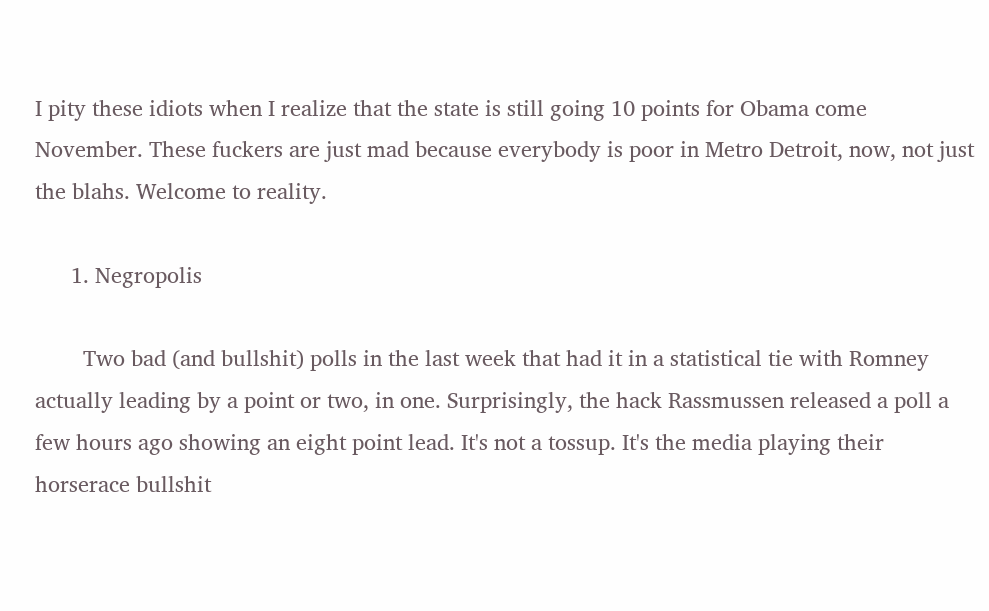I pity these idiots when I realize that the state is still going 10 points for Obama come November. These fuckers are just mad because everybody is poor in Metro Detroit, now, not just the blahs. Welcome to reality.

      1. Negropolis

        Two bad (and bullshit) polls in the last week that had it in a statistical tie with Romney actually leading by a point or two, in one. Surprisingly, the hack Rassmussen released a poll a few hours ago showing an eight point lead. It's not a tossup. It's the media playing their horserace bullshit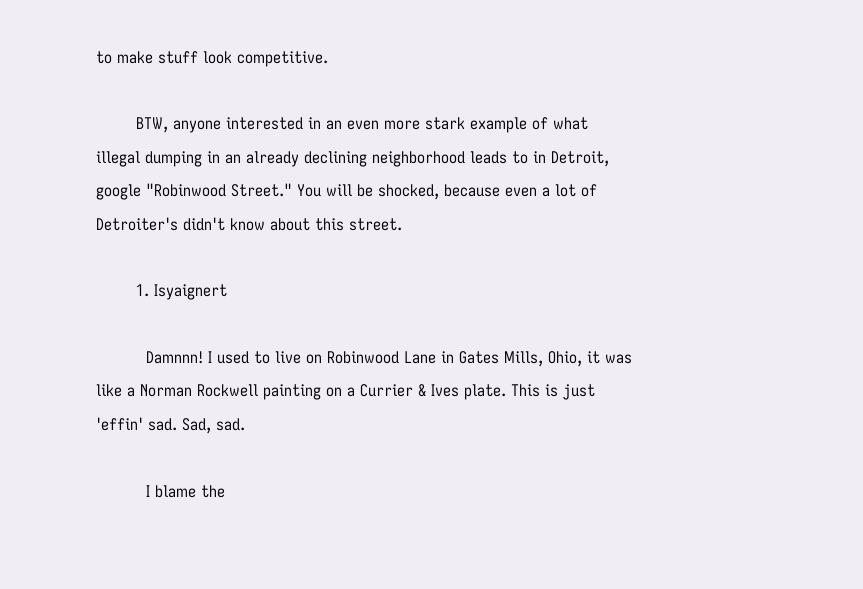to make stuff look competitive.

        BTW, anyone interested in an even more stark example of what illegal dumping in an already declining neighborhood leads to in Detroit, google "Robinwood Street." You will be shocked, because even a lot of Detroiter's didn't know about this street.

        1. Isyaignert

          Damnnn! I used to live on Robinwood Lane in Gates Mills, Ohio, it was like a Norman Rockwell painting on a Currier & Ives plate. This is just 'effin' sad. Sad, sad.

          I blame the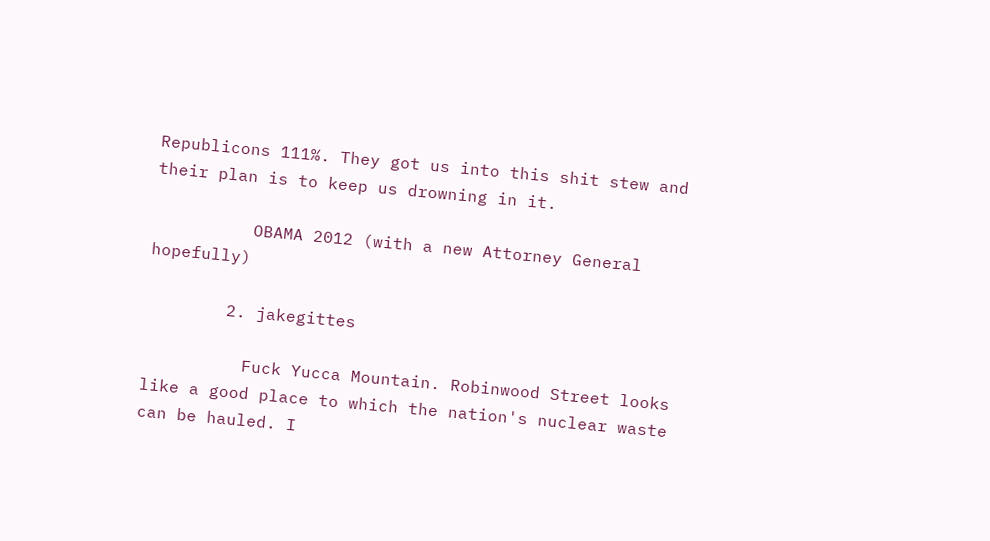Republicons 111%. They got us into this shit stew and their plan is to keep us drowning in it.

          OBAMA 2012 (with a new Attorney General hopefully)

        2. jakegittes

          Fuck Yucca Mountain. Robinwood Street looks like a good place to which the nation's nuclear waste can be hauled. I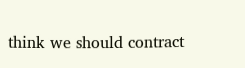think we should contract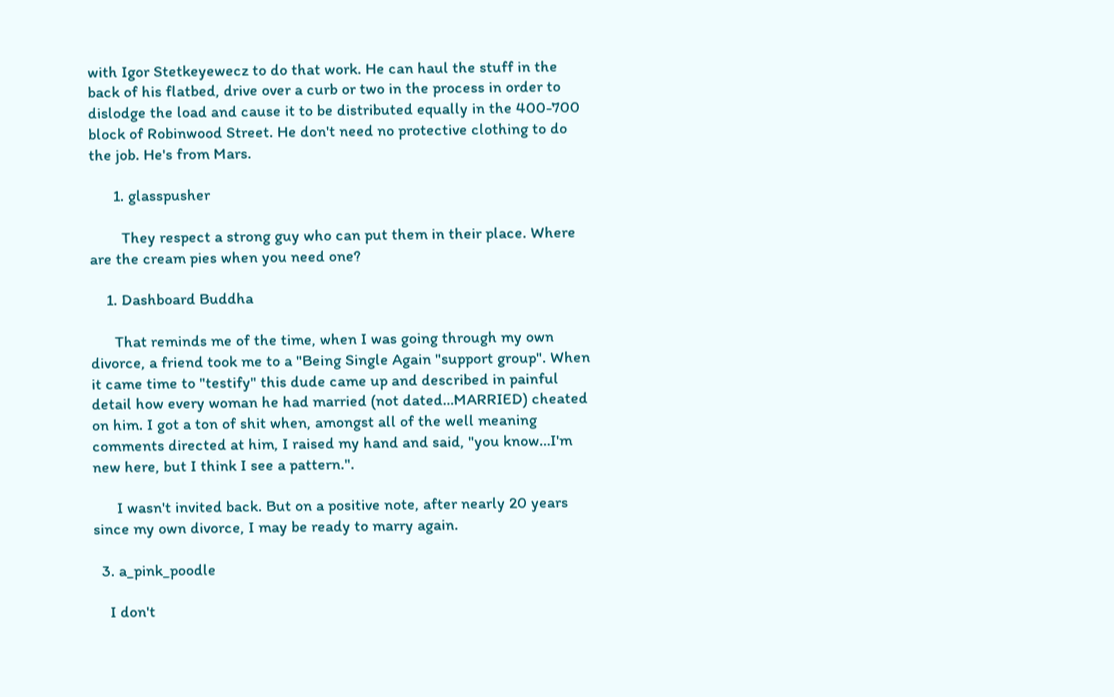with Igor Stetkeyewecz to do that work. He can haul the stuff in the back of his flatbed, drive over a curb or two in the process in order to dislodge the load and cause it to be distributed equally in the 400-700 block of Robinwood Street. He don't need no protective clothing to do the job. He's from Mars.

      1. glasspusher

        They respect a strong guy who can put them in their place. Where are the cream pies when you need one?

    1. Dashboard Buddha

      That reminds me of the time, when I was going through my own divorce, a friend took me to a "Being Single Again "support group". When it came time to "testify" this dude came up and described in painful detail how every woman he had married (not dated…MARRIED) cheated on him. I got a ton of shit when, amongst all of the well meaning comments directed at him, I raised my hand and said, "you know…I'm new here, but I think I see a pattern.".

      I wasn't invited back. But on a positive note, after nearly 20 years since my own divorce, I may be ready to marry again.

  3. a_pink_poodle

    I don't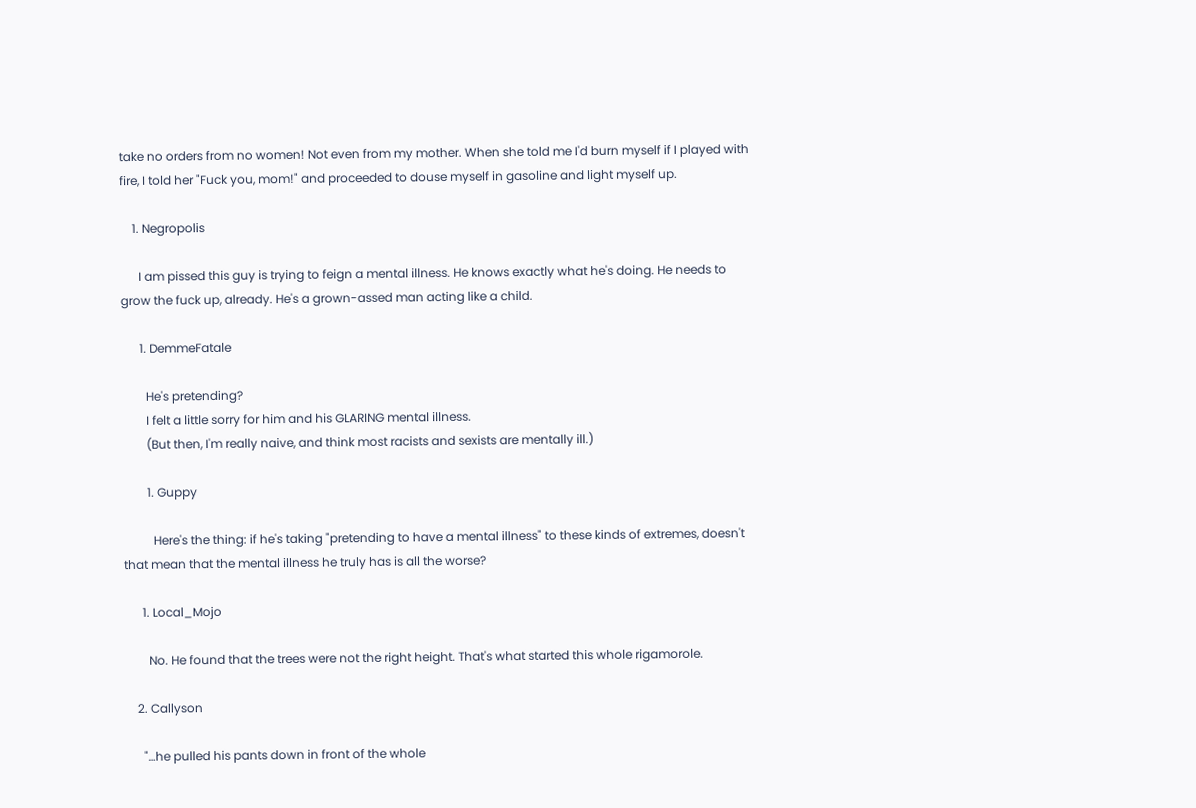take no orders from no women! Not even from my mother. When she told me I'd burn myself if I played with fire, I told her "Fuck you, mom!" and proceeded to douse myself in gasoline and light myself up.

    1. Negropolis

      I am pissed this guy is trying to feign a mental illness. He knows exactly what he's doing. He needs to grow the fuck up, already. He's a grown-assed man acting like a child.

      1. DemmeFatale

        He's pretending?
        I felt a little sorry for him and his GLARING mental illness.
        (But then, I'm really naive, and think most racists and sexists are mentally ill.)

        1. Guppy

          Here's the thing: if he's taking "pretending to have a mental illness" to these kinds of extremes, doesn't that mean that the mental illness he truly has is all the worse?

      1. Local_Mojo

        No. He found that the trees were not the right height. That's what started this whole rigamorole.

    2. Callyson

      "…he pulled his pants down in front of the whole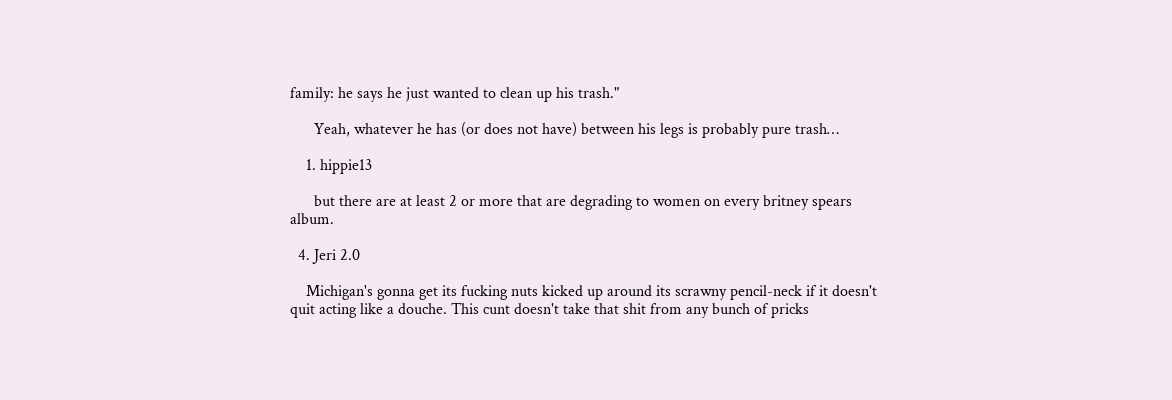family: he says he just wanted to clean up his trash."

      Yeah, whatever he has (or does not have) between his legs is probably pure trash…

    1. hippie13

      but there are at least 2 or more that are degrading to women on every britney spears album.

  4. Jeri 2.0

    Michigan's gonna get its fucking nuts kicked up around its scrawny pencil-neck if it doesn't quit acting like a douche. This cunt doesn't take that shit from any bunch of pricks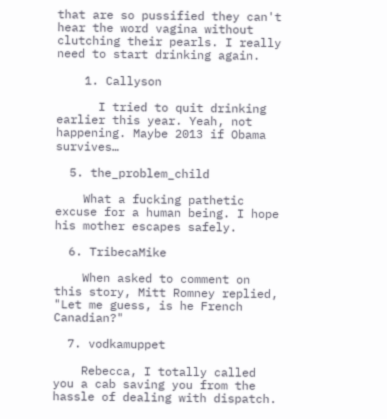that are so pussified they can't hear the word vagina without clutching their pearls. I really need to start drinking again.

    1. Callyson

      I tried to quit drinking earlier this year. Yeah, not happening. Maybe 2013 if Obama survives…

  5. the_problem_child

    What a fucking pathetic excuse for a human being. I hope his mother escapes safely.

  6. TribecaMike

    When asked to comment on this story, Mitt Romney replied, "Let me guess, is he French Canadian?"

  7. vodkamuppet

    Rebecca, I totally called you a cab saving you from the hassle of dealing with dispatch.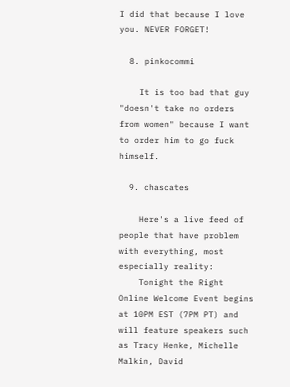I did that because I love you. NEVER FORGET!

  8. pinkocommi

    It is too bad that guy "doesn't take no orders from women" because I want to order him to go fuck himself.

  9. chascates

    Here's a live feed of people that have problem with everything, most especially reality:
    Tonight the Right Online Welcome Event begins at 10PM EST (7PM PT) and will feature speakers such as Tracy Henke, Michelle Malkin, David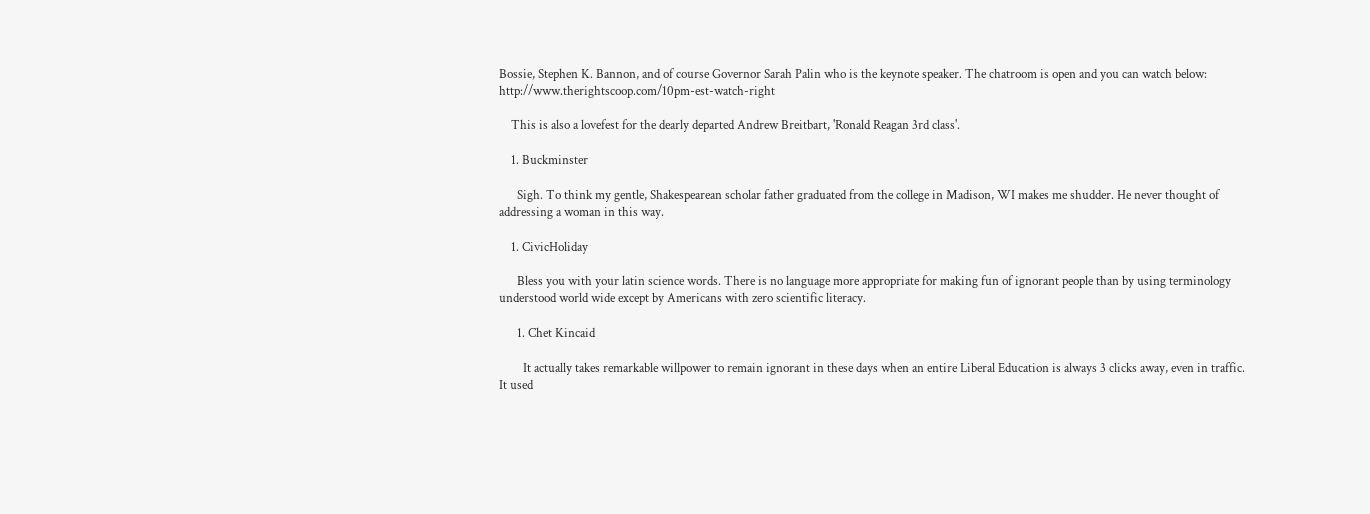Bossie, Stephen K. Bannon, and of course Governor Sarah Palin who is the keynote speaker. The chatroom is open and you can watch below: http://www.therightscoop.com/10pm-est-watch-right

    This is also a lovefest for the dearly departed Andrew Breitbart, 'Ronald Reagan 3rd class'.

    1. Buckminster

      Sigh. To think my gentle, Shakespearean scholar father graduated from the college in Madison, WI makes me shudder. He never thought of addressing a woman in this way.

    1. CivicHoliday

      Bless you with your latin science words. There is no language more appropriate for making fun of ignorant people than by using terminology understood world wide except by Americans with zero scientific literacy.

      1. Chet Kincaid

        It actually takes remarkable willpower to remain ignorant in these days when an entire Liberal Education is always 3 clicks away, even in traffic. It used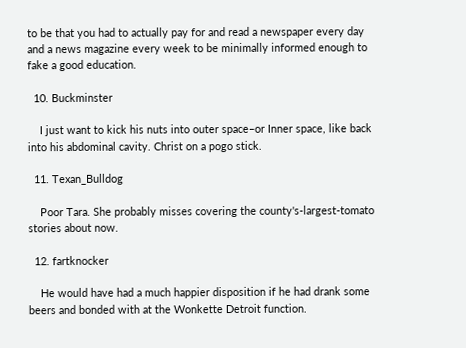to be that you had to actually pay for and read a newspaper every day and a news magazine every week to be minimally informed enough to fake a good education.

  10. Buckminster

    I just want to kick his nuts into outer space–or Inner space, like back into his abdominal cavity. Christ on a pogo stick.

  11. Texan_Bulldog

    Poor Tara. She probably misses covering the county's-largest-tomato stories about now.

  12. fartknocker

    He would have had a much happier disposition if he had drank some beers and bonded with at the Wonkette Detroit function.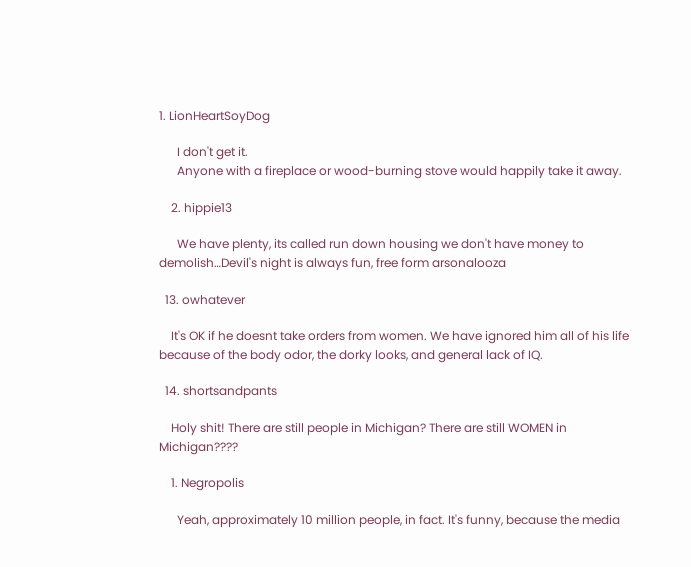1. LionHeartSoyDog

      I don't get it.
      Anyone with a fireplace or wood-burning stove would happily take it away.

    2. hippie13

      We have plenty, its called run down housing we don't have money to demolish…Devil's night is always fun, free form arsonalooza

  13. owhatever

    It's OK if he doesnt take orders from women. We have ignored him all of his life because of the body odor, the dorky looks, and general lack of IQ.

  14. shortsandpants

    Holy shit! There are still people in Michigan? There are still WOMEN in Michigan????

    1. Negropolis

      Yeah, approximately 10 million people, in fact. It's funny, because the media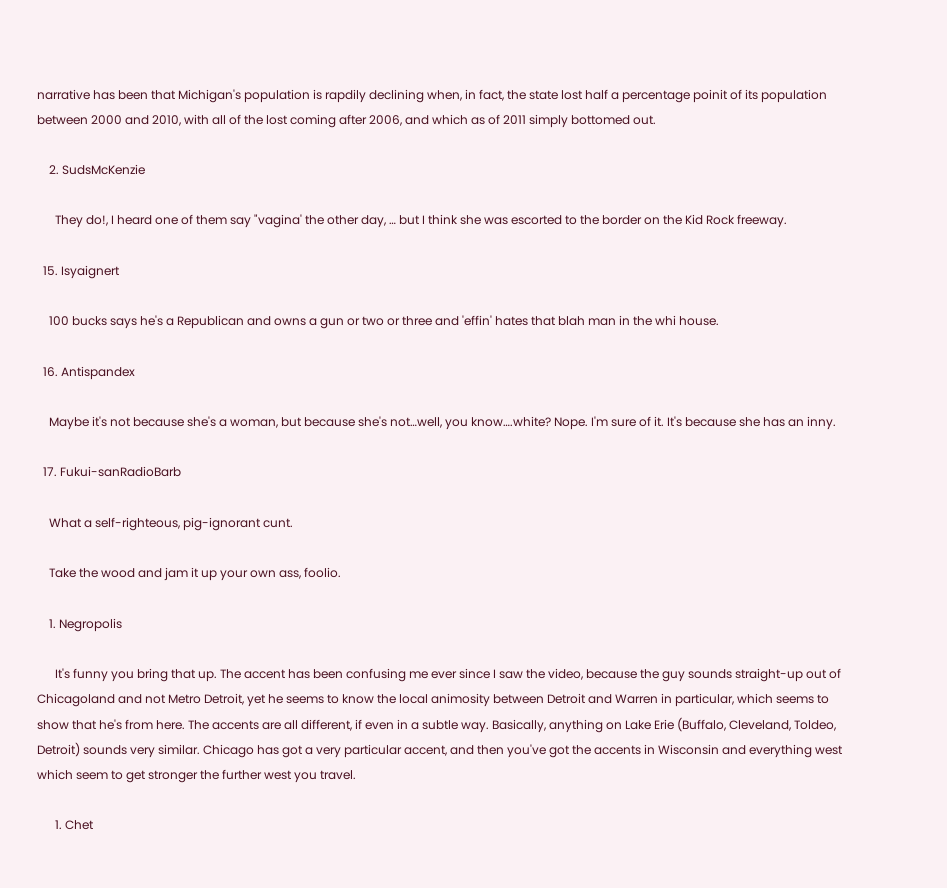narrative has been that Michigan's population is rapdily declining when, in fact, the state lost half a percentage poinit of its population between 2000 and 2010, with all of the lost coming after 2006, and which as of 2011 simply bottomed out.

    2. SudsMcKenzie

      They do!, I heard one of them say "vagina' the other day, … but I think she was escorted to the border on the Kid Rock freeway.

  15. Isyaignert

    100 bucks says he's a Republican and owns a gun or two or three and 'effin' hates that blah man in the whi house.

  16. Antispandex

    Maybe it's not because she's a woman, but because she's not…well, you know….white? Nope. I'm sure of it. It's because she has an inny.

  17. Fukui-sanRadioBarb

    What a self-righteous, pig-ignorant cunt.

    Take the wood and jam it up your own ass, foolio.

    1. Negropolis

      It's funny you bring that up. The accent has been confusing me ever since I saw the video, because the guy sounds straight-up out of Chicagoland and not Metro Detroit, yet he seems to know the local animosity between Detroit and Warren in particular, which seems to show that he's from here. The accents are all different, if even in a subtle way. Basically, anything on Lake Erie (Buffalo, Cleveland, Toldeo, Detroit) sounds very similar. Chicago has got a very particular accent, and then you've got the accents in Wisconsin and everything west which seem to get stronger the further west you travel.

      1. Chet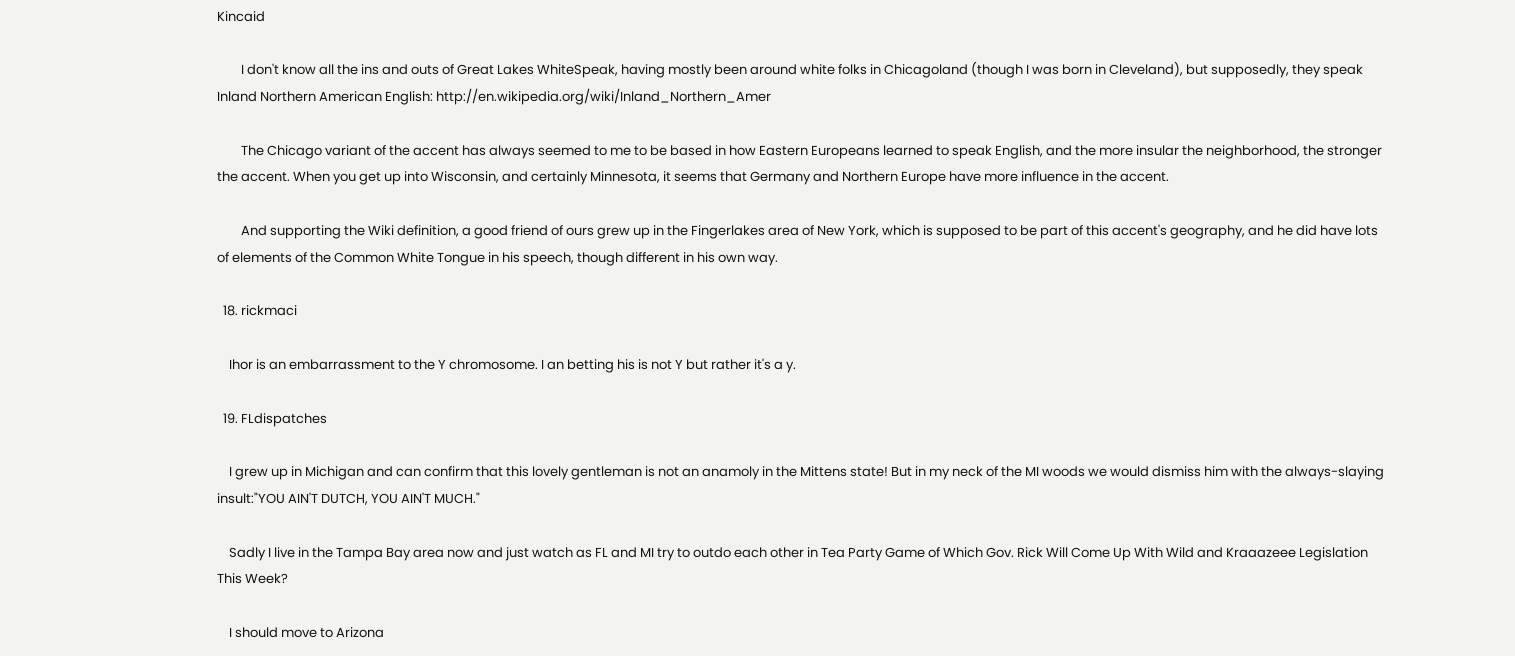Kincaid

        I don't know all the ins and outs of Great Lakes WhiteSpeak, having mostly been around white folks in Chicagoland (though I was born in Cleveland), but supposedly, they speak Inland Northern American English: http://en.wikipedia.org/wiki/Inland_Northern_Amer

        The Chicago variant of the accent has always seemed to me to be based in how Eastern Europeans learned to speak English, and the more insular the neighborhood, the stronger the accent. When you get up into Wisconsin, and certainly Minnesota, it seems that Germany and Northern Europe have more influence in the accent.

        And supporting the Wiki definition, a good friend of ours grew up in the Fingerlakes area of New York, which is supposed to be part of this accent's geography, and he did have lots of elements of the Common White Tongue in his speech, though different in his own way.

  18. rickmaci

    Ihor is an embarrassment to the Y chromosome. I an betting his is not Y but rather it's a y.

  19. FLdispatches

    I grew up in Michigan and can confirm that this lovely gentleman is not an anamoly in the Mittens state! But in my neck of the MI woods we would dismiss him with the always-slaying insult:"YOU AIN'T DUTCH, YOU AIN'T MUCH."

    Sadly I live in the Tampa Bay area now and just watch as FL and MI try to outdo each other in Tea Party Game of Which Gov. Rick Will Come Up With Wild and Kraaazeee Legislation This Week?

    I should move to Arizona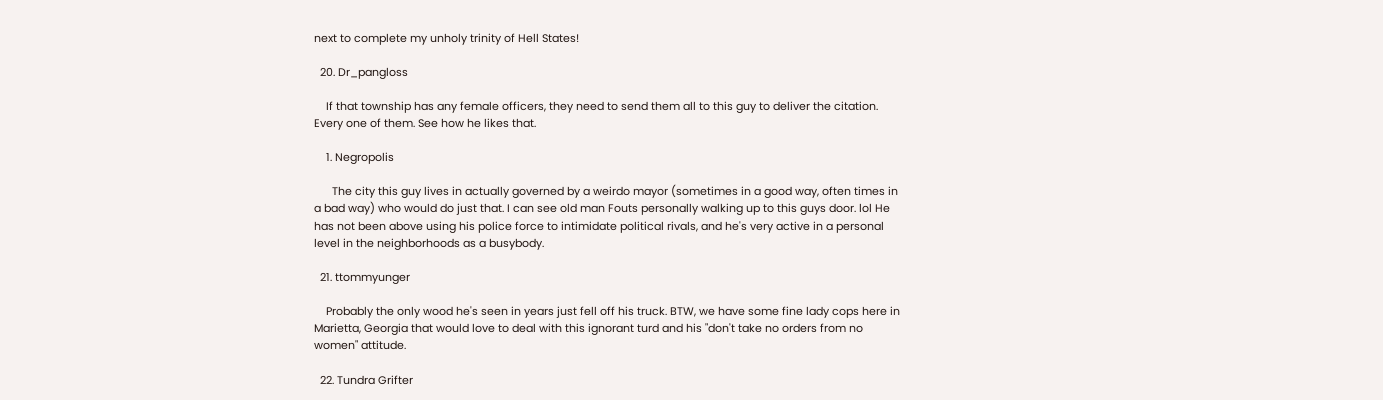next to complete my unholy trinity of Hell States!

  20. Dr_pangloss

    If that township has any female officers, they need to send them all to this guy to deliver the citation. Every one of them. See how he likes that.

    1. Negropolis

      The city this guy lives in actually governed by a weirdo mayor (sometimes in a good way, often times in a bad way) who would do just that. I can see old man Fouts personally walking up to this guys door. lol He has not been above using his police force to intimidate political rivals, and he's very active in a personal level in the neighborhoods as a busybody.

  21. ttommyunger

    Probably the only wood he's seen in years just fell off his truck. BTW, we have some fine lady cops here in Marietta, Georgia that would love to deal with this ignorant turd and his "don't take no orders from no women" attitude.

  22. Tundra Grifter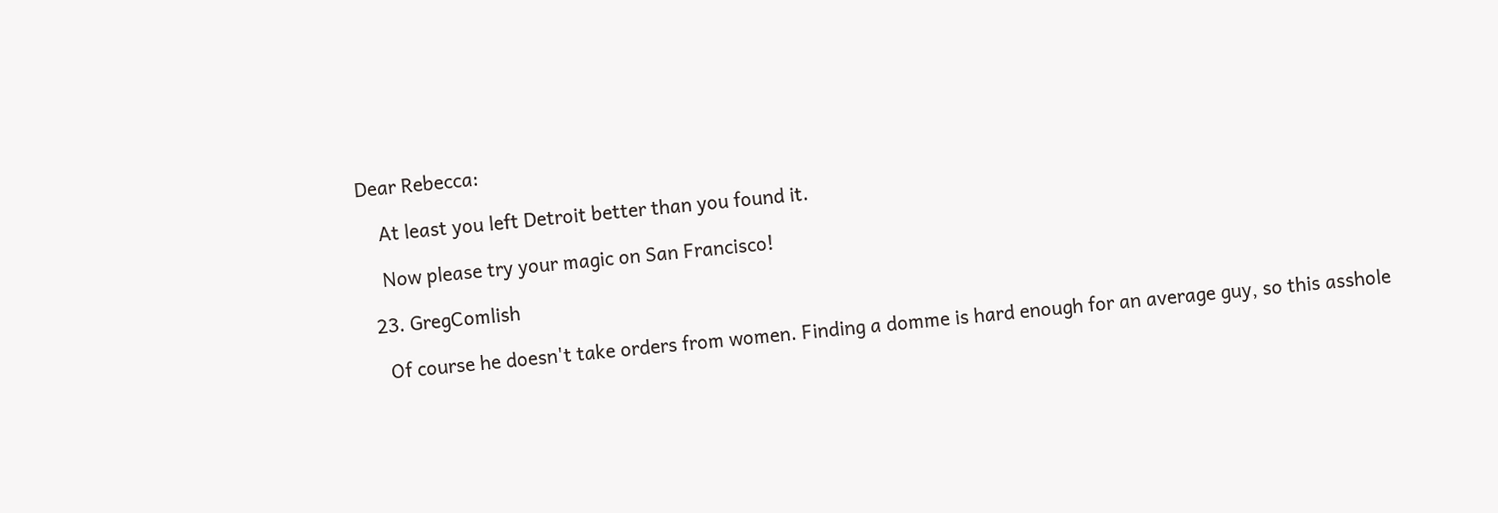Dear Rebecca:

    At least you left Detroit better than you found it.

    Now please try your magic on San Francisco!

  23. GregComlish

    Of course he doesn't take orders from women. Finding a domme is hard enough for an average guy, so this asshole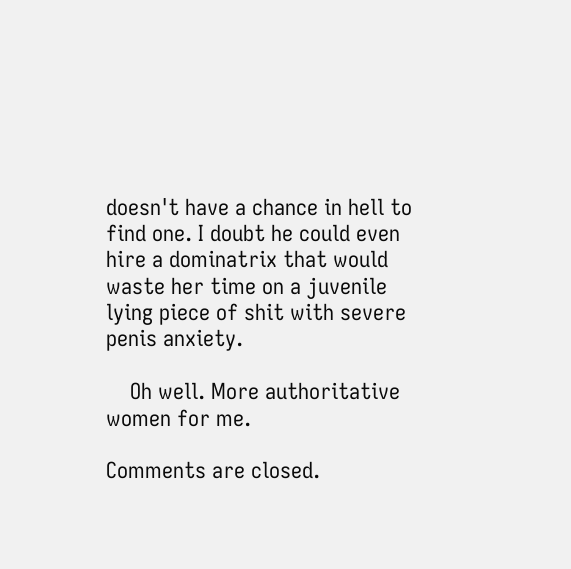doesn't have a chance in hell to find one. I doubt he could even hire a dominatrix that would waste her time on a juvenile lying piece of shit with severe penis anxiety.

    Oh well. More authoritative women for me.

Comments are closed.